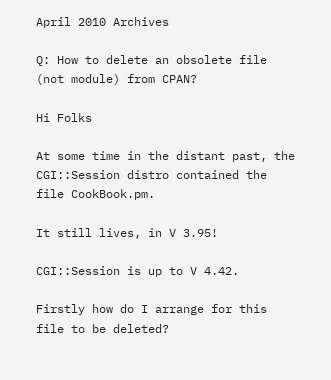April 2010 Archives

Q: How to delete an obsolete file (not module) from CPAN?

Hi Folks

At some time in the distant past, the CGI::Session distro contained the file CookBook.pm.

It still lives, in V 3.95!

CGI::Session is up to V 4.42.

Firstly how do I arrange for this file to be deleted?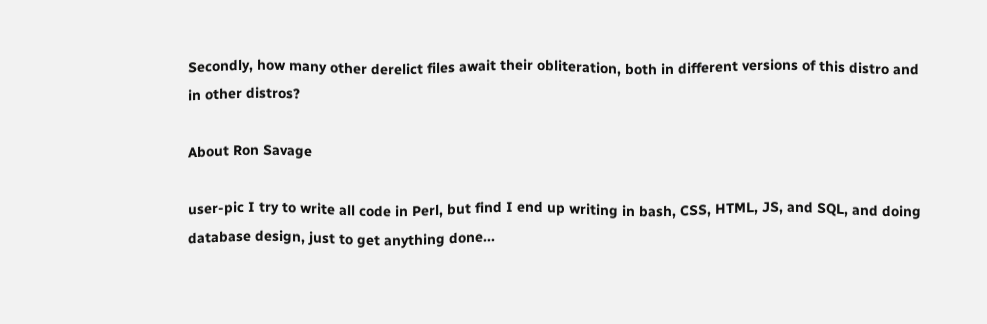Secondly, how many other derelict files await their obliteration, both in different versions of this distro and in other distros?

About Ron Savage

user-pic I try to write all code in Perl, but find I end up writing in bash, CSS, HTML, JS, and SQL, and doing database design, just to get anything done...